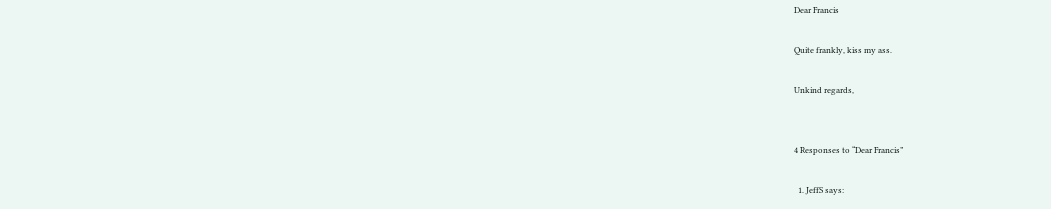Dear Francis

Quite frankly, kiss my ass.

Unkind regards,


4 Responses to “Dear Francis”

  1. JeffS says: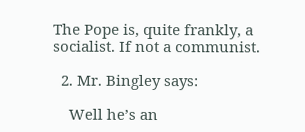The Pope is, quite frankly, a socialist. If not a communist.

  2. Mr. Bingley says:

    Well he’s an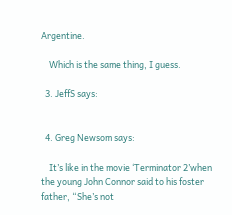Argentine.

    Which is the same thing, I guess.

  3. JeffS says:


  4. Greg Newsom says:

    It’s like in the movie ‘Terminator 2’when the young John Connor said to his foster father, “She’s not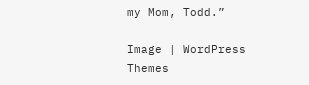my Mom, Todd.”

Image | WordPress Themes